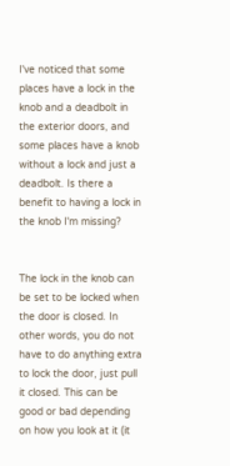I've noticed that some places have a lock in the knob and a deadbolt in the exterior doors, and some places have a knob without a lock and just a deadbolt. Is there a benefit to having a lock in the knob I'm missing?


The lock in the knob can be set to be locked when the door is closed. In other words, you do not have to do anything extra to lock the door, just pull it closed. This can be good or bad depending on how you look at it (it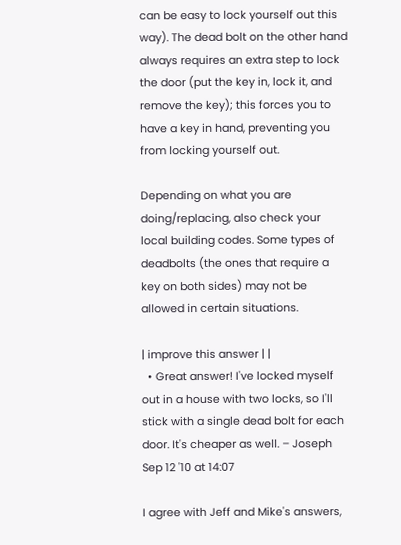can be easy to lock yourself out this way). The dead bolt on the other hand always requires an extra step to lock the door (put the key in, lock it, and remove the key); this forces you to have a key in hand, preventing you from locking yourself out.

Depending on what you are doing/replacing, also check your local building codes. Some types of deadbolts (the ones that require a key on both sides) may not be allowed in certain situations.

| improve this answer | |
  • Great answer! I've locked myself out in a house with two locks, so I'll stick with a single dead bolt for each door. It's cheaper as well. – Joseph Sep 12 '10 at 14:07

I agree with Jeff and Mike's answers,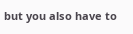but you also have to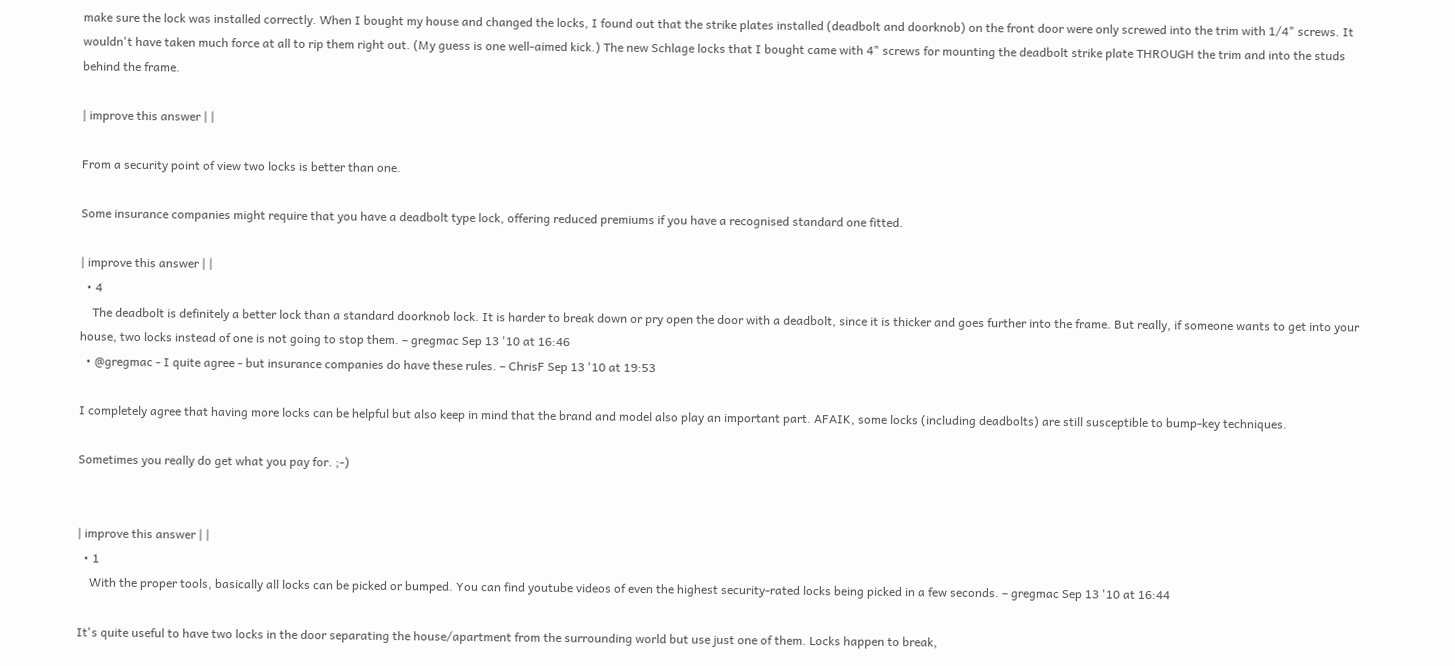make sure the lock was installed correctly. When I bought my house and changed the locks, I found out that the strike plates installed (deadbolt and doorknob) on the front door were only screwed into the trim with 1/4" screws. It wouldn't have taken much force at all to rip them right out. (My guess is one well-aimed kick.) The new Schlage locks that I bought came with 4" screws for mounting the deadbolt strike plate THROUGH the trim and into the studs behind the frame.

| improve this answer | |

From a security point of view two locks is better than one.

Some insurance companies might require that you have a deadbolt type lock, offering reduced premiums if you have a recognised standard one fitted.

| improve this answer | |
  • 4
    The deadbolt is definitely a better lock than a standard doorknob lock. It is harder to break down or pry open the door with a deadbolt, since it is thicker and goes further into the frame. But really, if someone wants to get into your house, two locks instead of one is not going to stop them. – gregmac Sep 13 '10 at 16:46
  • @gregmac - I quite agree - but insurance companies do have these rules. – ChrisF Sep 13 '10 at 19:53

I completely agree that having more locks can be helpful but also keep in mind that the brand and model also play an important part. AFAIK, some locks (including deadbolts) are still susceptible to bump-key techniques.

Sometimes you really do get what you pay for. ;-)


| improve this answer | |
  • 1
    With the proper tools, basically all locks can be picked or bumped. You can find youtube videos of even the highest security-rated locks being picked in a few seconds. – gregmac Sep 13 '10 at 16:44

It's quite useful to have two locks in the door separating the house/apartment from the surrounding world but use just one of them. Locks happen to break,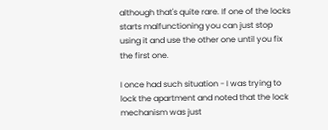although that's quite rare. If one of the locks starts malfunctioning you can just stop using it and use the other one until you fix the first one.

I once had such situation - I was trying to lock the apartment and noted that the lock mechanism was just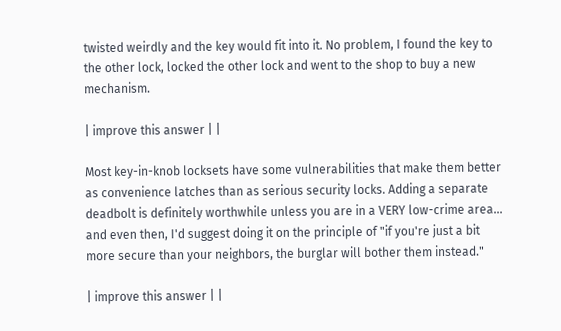twisted weirdly and the key would fit into it. No problem, I found the key to the other lock, locked the other lock and went to the shop to buy a new mechanism.

| improve this answer | |

Most key-in-knob locksets have some vulnerabilities that make them better as convenience latches than as serious security locks. Adding a separate deadbolt is definitely worthwhile unless you are in a VERY low-crime area... and even then, I'd suggest doing it on the principle of "if you're just a bit more secure than your neighbors, the burglar will bother them instead."

| improve this answer | |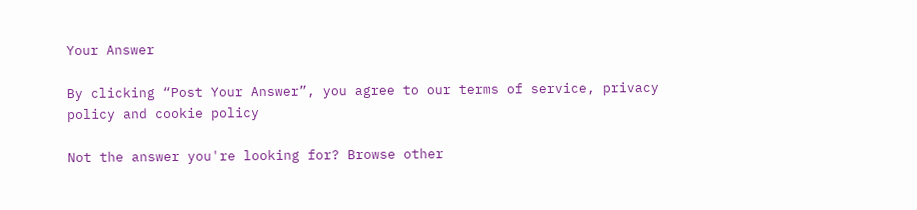Your Answer

By clicking “Post Your Answer”, you agree to our terms of service, privacy policy and cookie policy

Not the answer you're looking for? Browse other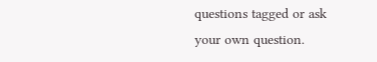questions tagged or ask your own question.